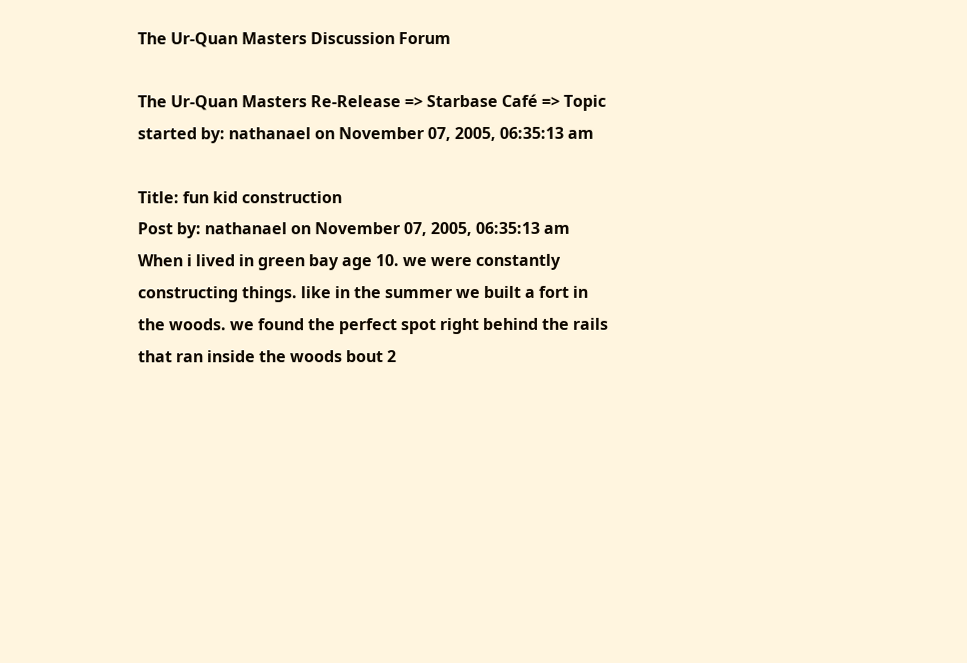The Ur-Quan Masters Discussion Forum

The Ur-Quan Masters Re-Release => Starbase Café => Topic started by: nathanael on November 07, 2005, 06:35:13 am

Title: fun kid construction
Post by: nathanael on November 07, 2005, 06:35:13 am
When i lived in green bay age 10. we were constantly constructing things. like in the summer we built a fort in the woods. we found the perfect spot right behind the rails that ran inside the woods bout 2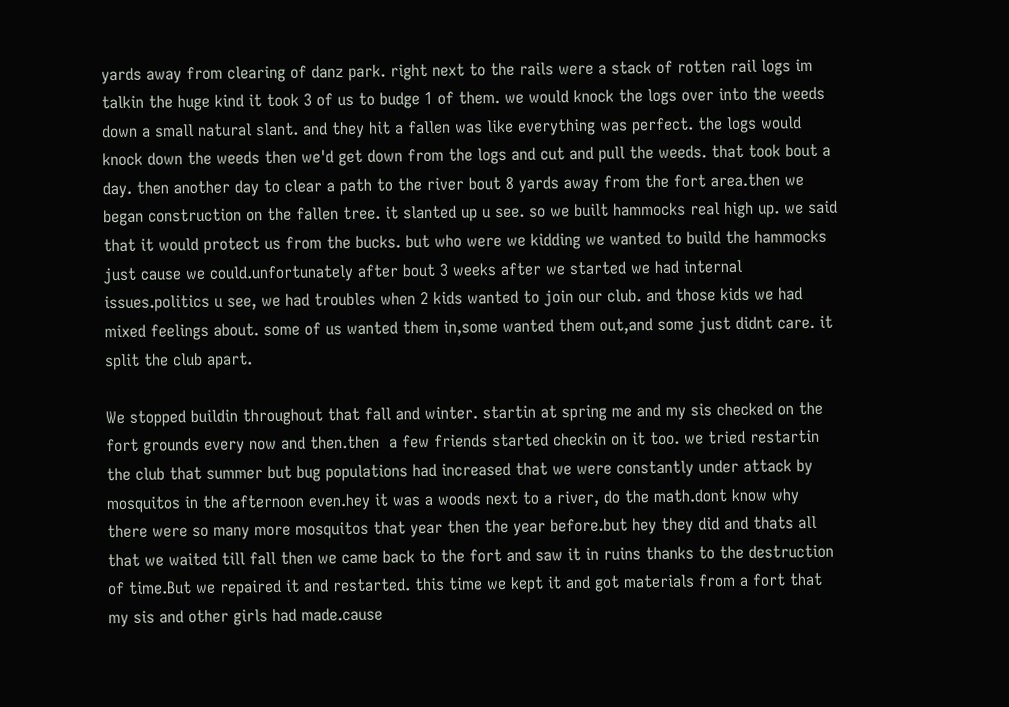yards away from clearing of danz park. right next to the rails were a stack of rotten rail logs im talkin the huge kind it took 3 of us to budge 1 of them. we would knock the logs over into the weeds down a small natural slant. and they hit a fallen was like everything was perfect. the logs would knock down the weeds then we'd get down from the logs and cut and pull the weeds. that took bout a day. then another day to clear a path to the river bout 8 yards away from the fort area.then we began construction on the fallen tree. it slanted up u see. so we built hammocks real high up. we said that it would protect us from the bucks. but who were we kidding we wanted to build the hammocks just cause we could.unfortunately after bout 3 weeks after we started we had internal issues.politics u see, we had troubles when 2 kids wanted to join our club. and those kids we had mixed feelings about. some of us wanted them in,some wanted them out,and some just didnt care. it split the club apart.

We stopped buildin throughout that fall and winter. startin at spring me and my sis checked on the fort grounds every now and then.then  a few friends started checkin on it too. we tried restartin the club that summer but bug populations had increased that we were constantly under attack by mosquitos in the afternoon even.hey it was a woods next to a river, do the math.dont know why there were so many more mosquitos that year then the year before.but hey they did and thats all that we waited till fall then we came back to the fort and saw it in ruins thanks to the destruction of time.But we repaired it and restarted. this time we kept it and got materials from a fort that my sis and other girls had made.cause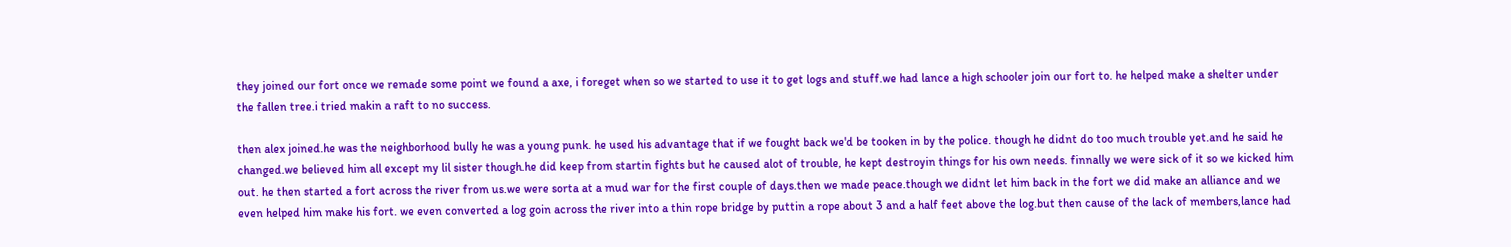they joined our fort once we remade some point we found a axe, i foreget when so we started to use it to get logs and stuff.we had lance a high schooler join our fort to. he helped make a shelter under the fallen tree.i tried makin a raft to no success.

then alex joined.he was the neighborhood bully he was a young punk. he used his advantage that if we fought back we'd be tooken in by the police. though he didnt do too much trouble yet.and he said he changed.we believed him all except my lil sister though.he did keep from startin fights but he caused alot of trouble, he kept destroyin things for his own needs. finnally we were sick of it so we kicked him out. he then started a fort across the river from us.we were sorta at a mud war for the first couple of days.then we made peace.though we didnt let him back in the fort we did make an alliance and we even helped him make his fort. we even converted a log goin across the river into a thin rope bridge by puttin a rope about 3 and a half feet above the log.but then cause of the lack of members,lance had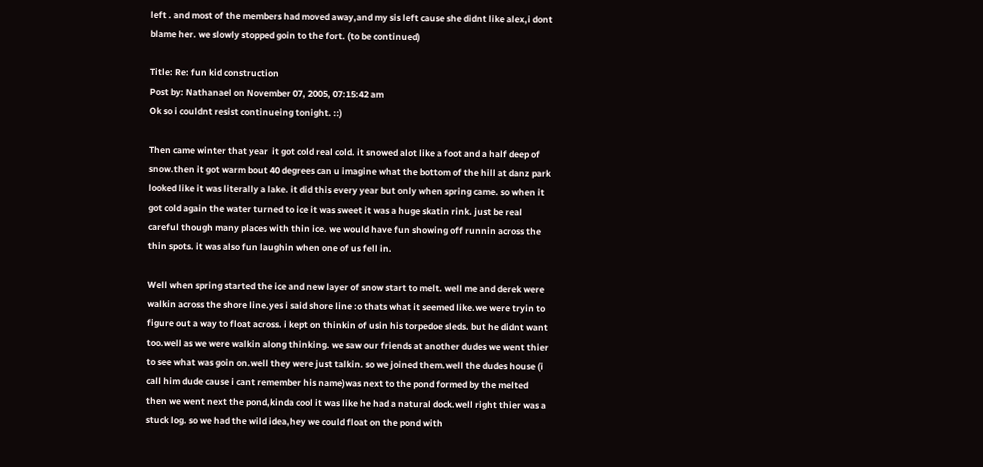left . and most of the members had moved away,and my sis left cause she didnt like alex,i dont blame her. we slowly stopped goin to the fort. (to be continued)

Title: Re: fun kid construction
Post by: Nathanael on November 07, 2005, 07:15:42 am
Ok so i couldnt resist continueing tonight. ::)

Then came winter that year  it got cold real cold. it snowed alot like a foot and a half deep of snow.then it got warm bout 40 degrees can u imagine what the bottom of the hill at danz park looked like it was literally a lake. it did this every year but only when spring came. so when it got cold again the water turned to ice it was sweet it was a huge skatin rink. just be real careful though many places with thin ice. we would have fun showing off runnin across the thin spots. it was also fun laughin when one of us fell in.

Well when spring started the ice and new layer of snow start to melt. well me and derek were walkin across the shore line.yes i said shore line :o thats what it seemed like.we were tryin to figure out a way to float across. i kept on thinkin of usin his torpedoe sleds. but he didnt want too.well as we were walkin along thinking. we saw our friends at another dudes we went thier to see what was goin on.well they were just talkin. so we joined them.well the dudes house (i call him dude cause i cant remember his name)was next to the pond formed by the melted then we went next the pond,kinda cool it was like he had a natural dock.well right thier was a stuck log. so we had the wild idea,hey we could float on the pond with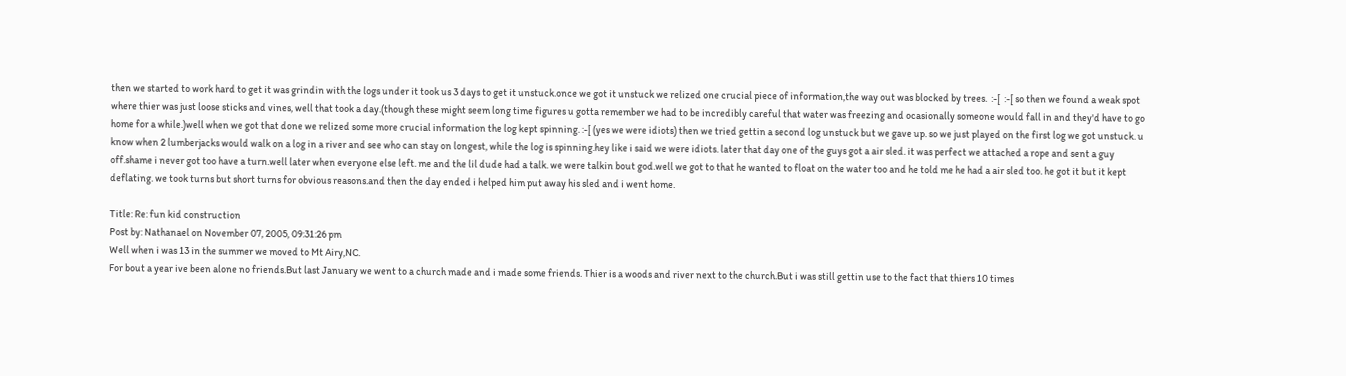then we started to work hard to get it was grindin with the logs under it took us 3 days to get it unstuck.once we got it unstuck we relized one crucial piece of information,the way out was blocked by trees.  :-[  :-[ so then we found a weak spot where thier was just loose sticks and vines, well that took a day.(though these might seem long time figures u gotta remember we had to be incredibly careful that water was freezing and ocasionally someone would fall in and they'd have to go home for a while.)well when we got that done we relized some more crucial information the log kept spinning. :-[ (yes we were idiots) then we tried gettin a second log unstuck but we gave up. so we just played on the first log we got unstuck. u know when 2 lumberjacks would walk on a log in a river and see who can stay on longest, while the log is spinning.hey like i said we were idiots. later that day one of the guys got a air sled. it was perfect we attached a rope and sent a guy off.shame i never got too have a turn.well later when everyone else left. me and the lil dude had a talk. we were talkin bout god.well we got to that he wanted to float on the water too and he told me he had a air sled too. he got it but it kept deflating. we took turns but short turns for obvious reasons.and then the day ended i helped him put away his sled and i went home.

Title: Re: fun kid construction
Post by: Nathanael on November 07, 2005, 09:31:26 pm
Well when i was 13 in the summer we moved to Mt Airy,NC.
For bout a year ive been alone no friends.But last January we went to a church made and i made some friends. Thier is a woods and river next to the church.But i was still gettin use to the fact that thiers 10 times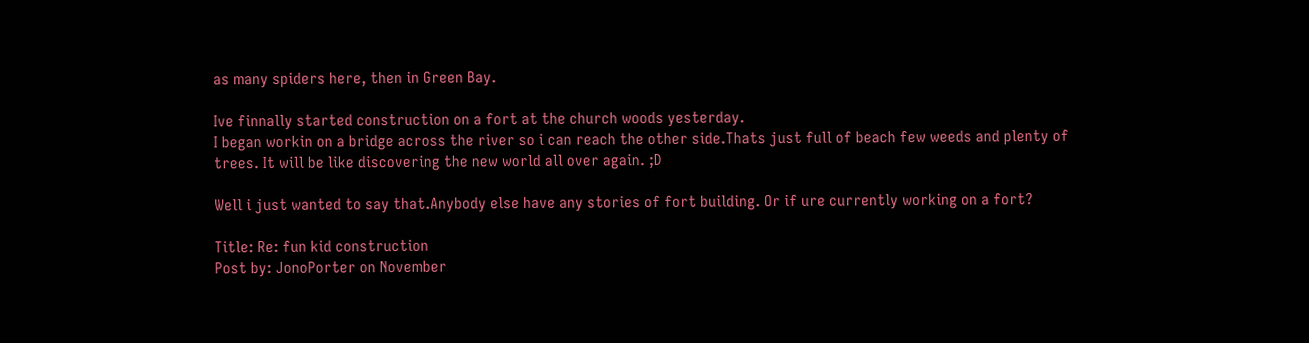as many spiders here, then in Green Bay.

Ive finnally started construction on a fort at the church woods yesterday.
I began workin on a bridge across the river so i can reach the other side.Thats just full of beach few weeds and plenty of trees. It will be like discovering the new world all over again. ;D

Well i just wanted to say that.Anybody else have any stories of fort building. Or if ure currently working on a fort?

Title: Re: fun kid construction
Post by: JonoPorter on November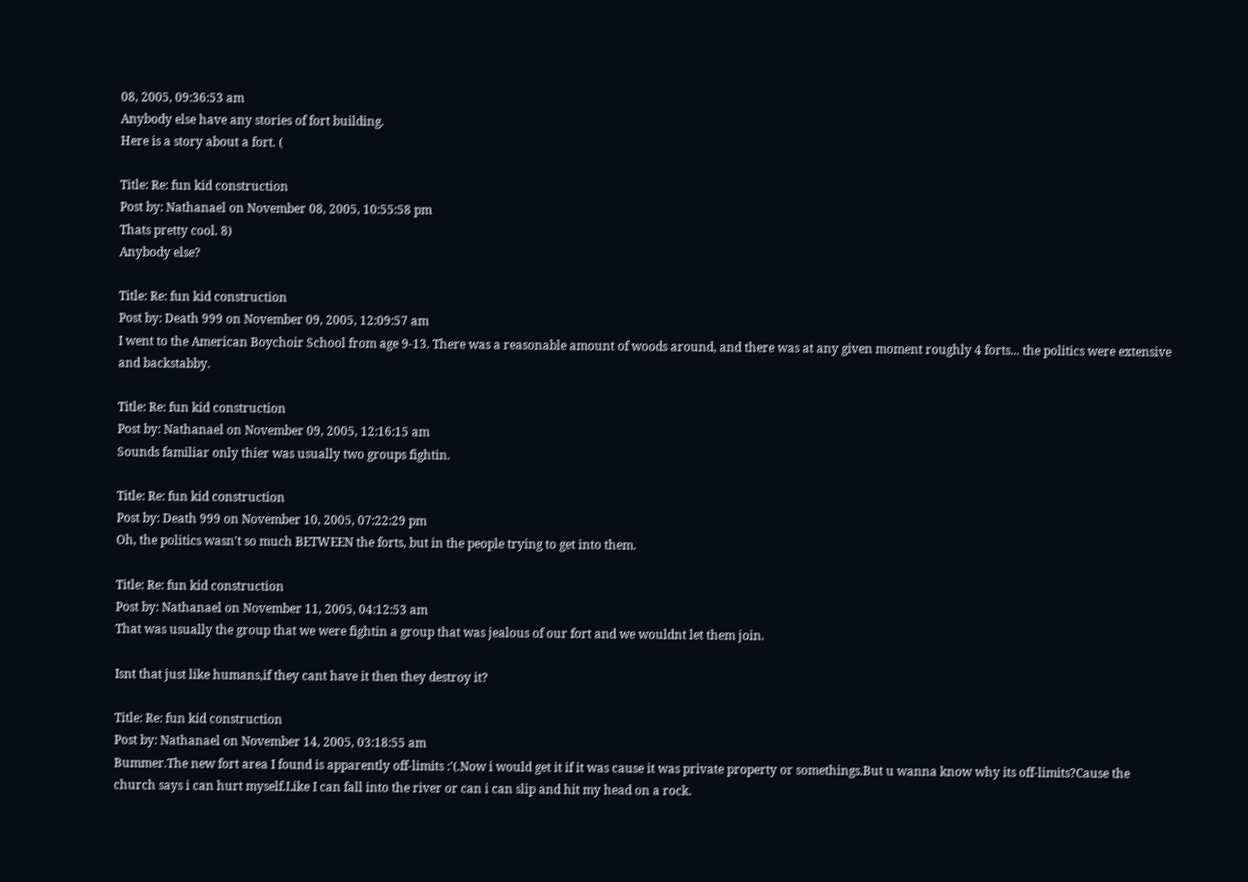08, 2005, 09:36:53 am
Anybody else have any stories of fort building.
Here is a story about a fort. (

Title: Re: fun kid construction
Post by: Nathanael on November 08, 2005, 10:55:58 pm
Thats pretty cool. 8)
Anybody else?

Title: Re: fun kid construction
Post by: Death 999 on November 09, 2005, 12:09:57 am
I went to the American Boychoir School from age 9-13. There was a reasonable amount of woods around, and there was at any given moment roughly 4 forts... the politics were extensive and backstabby.

Title: Re: fun kid construction
Post by: Nathanael on November 09, 2005, 12:16:15 am
Sounds familiar only thier was usually two groups fightin.

Title: Re: fun kid construction
Post by: Death 999 on November 10, 2005, 07:22:29 pm
Oh, the politics wasn't so much BETWEEN the forts, but in the people trying to get into them.

Title: Re: fun kid construction
Post by: Nathanael on November 11, 2005, 04:12:53 am
That was usually the group that we were fightin a group that was jealous of our fort and we wouldnt let them join.

Isnt that just like humans,if they cant have it then they destroy it?

Title: Re: fun kid construction
Post by: Nathanael on November 14, 2005, 03:18:55 am
Bummer.The new fort area I found is apparently off-limits :'(.Now i would get it if it was cause it was private property or somethings.But u wanna know why its off-limits?Cause the church says i can hurt myself.Like I can fall into the river or can i can slip and hit my head on a rock.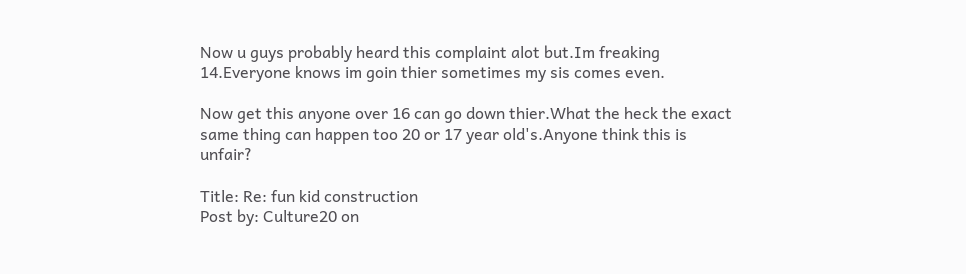Now u guys probably heard this complaint alot but.Im freaking 14.Everyone knows im goin thier sometimes my sis comes even.

Now get this anyone over 16 can go down thier.What the heck the exact same thing can happen too 20 or 17 year old's.Anyone think this is unfair?

Title: Re: fun kid construction
Post by: Culture20 on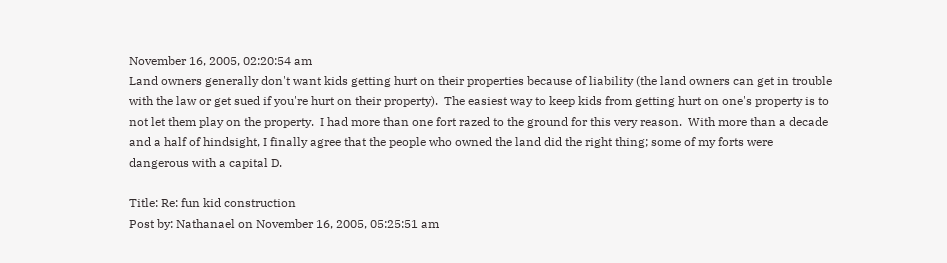November 16, 2005, 02:20:54 am
Land owners generally don't want kids getting hurt on their properties because of liability (the land owners can get in trouble with the law or get sued if you're hurt on their property).  The easiest way to keep kids from getting hurt on one's property is to not let them play on the property.  I had more than one fort razed to the ground for this very reason.  With more than a decade and a half of hindsight, I finally agree that the people who owned the land did the right thing; some of my forts were dangerous with a capital D.

Title: Re: fun kid construction
Post by: Nathanael on November 16, 2005, 05:25:51 am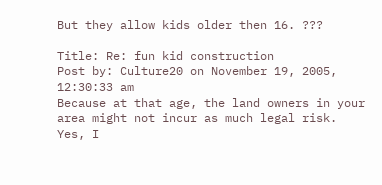But they allow kids older then 16. ???

Title: Re: fun kid construction
Post by: Culture20 on November 19, 2005, 12:30:33 am
Because at that age, the land owners in your area might not incur as much legal risk.  Yes, I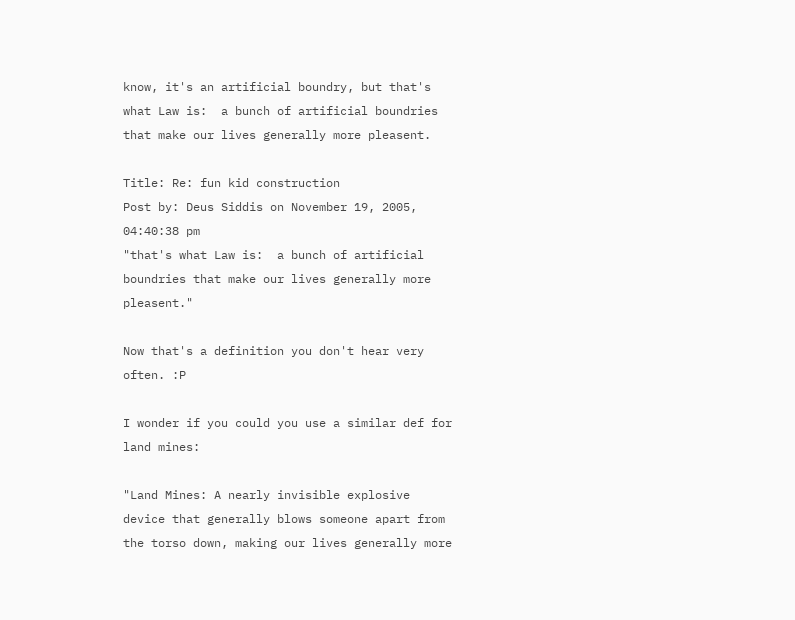know, it's an artificial boundry, but that's what Law is:  a bunch of artificial boundries that make our lives generally more pleasent.

Title: Re: fun kid construction
Post by: Deus Siddis on November 19, 2005, 04:40:38 pm
"that's what Law is:  a bunch of artificial boundries that make our lives generally more pleasent."

Now that's a definition you don't hear very often. :P

I wonder if you could you use a similar def for land mines:

"Land Mines: A nearly invisible explosive device that generally blows someone apart from the torso down, making our lives generally more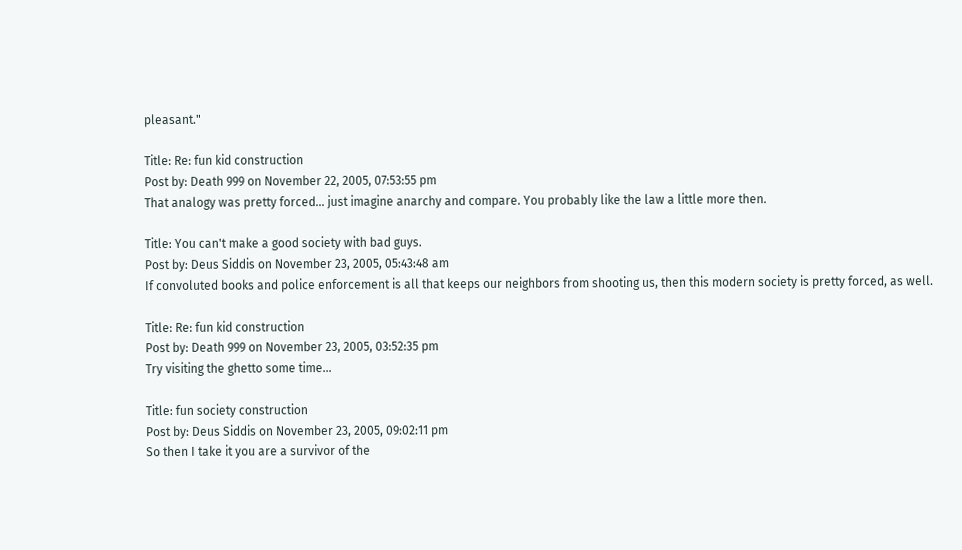pleasant."

Title: Re: fun kid construction
Post by: Death 999 on November 22, 2005, 07:53:55 pm
That analogy was pretty forced... just imagine anarchy and compare. You probably like the law a little more then.

Title: You can't make a good society with bad guys.
Post by: Deus Siddis on November 23, 2005, 05:43:48 am
If convoluted books and police enforcement is all that keeps our neighbors from shooting us, then this modern society is pretty forced, as well.

Title: Re: fun kid construction
Post by: Death 999 on November 23, 2005, 03:52:35 pm
Try visiting the ghetto some time...

Title: fun society construction
Post by: Deus Siddis on November 23, 2005, 09:02:11 pm
So then I take it you are a survivor of the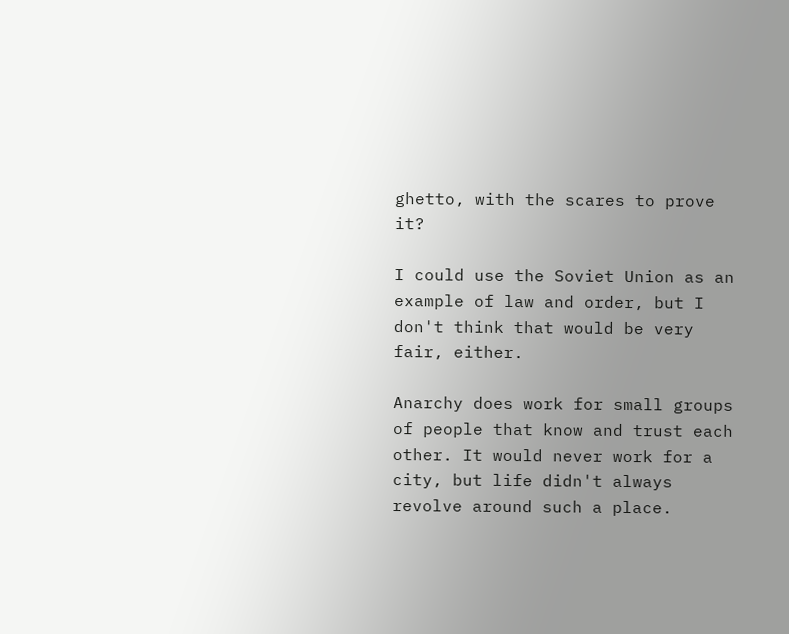ghetto, with the scares to prove it?

I could use the Soviet Union as an example of law and order, but I don't think that would be very fair, either.

Anarchy does work for small groups of people that know and trust each other. It would never work for a city, but life didn't always revolve around such a place.